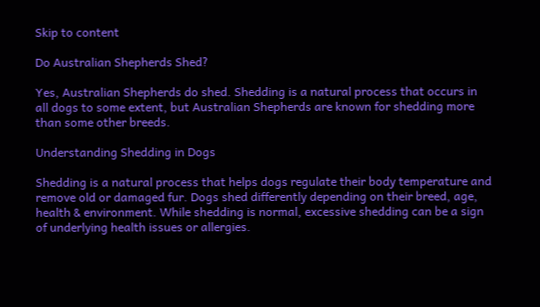Skip to content

Do Australian Shepherds Shed?

Yes, Australian Shepherds do shed. Shedding is a natural process that occurs in all dogs to some extent, but Australian Shepherds are known for shedding more than some other breeds.

Understanding Shedding in Dogs

Shedding is a natural process that helps dogs regulate their body temperature and remove old or damaged fur. Dogs shed differently depending on their breed, age, health & environment. While shedding is normal, excessive shedding can be a sign of underlying health issues or allergies.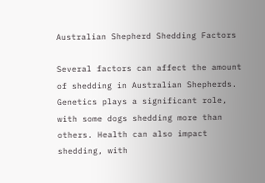Australian Shepherd Shedding Factors

Several factors can affect the amount of shedding in Australian Shepherds. Genetics plays a significant role, with some dogs shedding more than others. Health can also impact shedding, with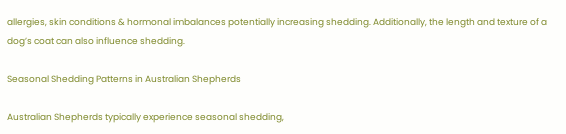allergies, skin conditions & hormonal imbalances potentially increasing shedding. Additionally, the length and texture of a dog’s coat can also influence shedding.

Seasonal Shedding Patterns in Australian Shepherds

Australian Shepherds typically experience seasonal shedding,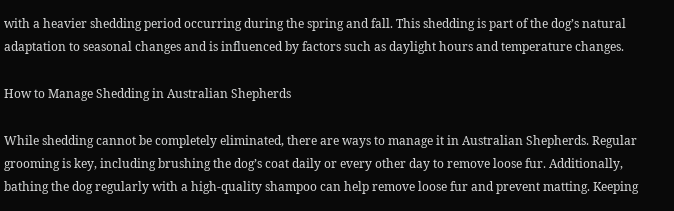with a heavier shedding period occurring during the spring and fall. This shedding is part of the dog’s natural adaptation to seasonal changes and is influenced by factors such as daylight hours and temperature changes.

How to Manage Shedding in Australian Shepherds

While shedding cannot be completely eliminated, there are ways to manage it in Australian Shepherds. Regular grooming is key, including brushing the dog’s coat daily or every other day to remove loose fur. Additionally, bathing the dog regularly with a high-quality shampoo can help remove loose fur and prevent matting. Keeping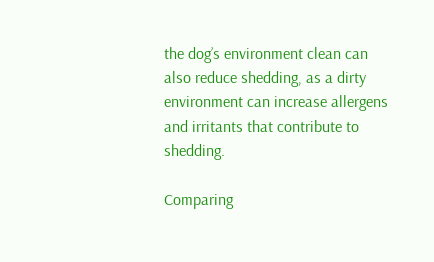the dog’s environment clean can also reduce shedding, as a dirty environment can increase allergens and irritants that contribute to shedding.

Comparing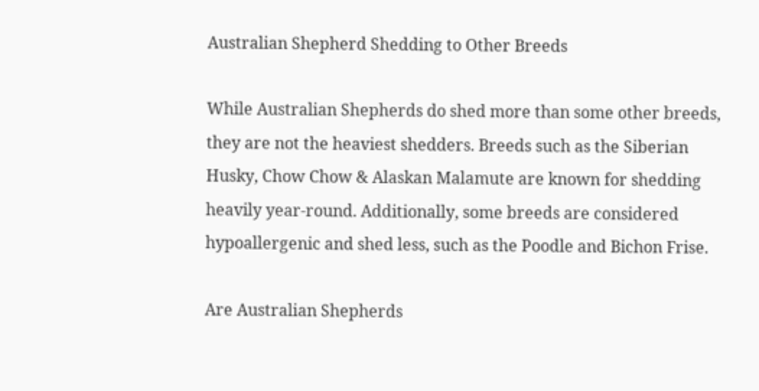Australian Shepherd Shedding to Other Breeds

While Australian Shepherds do shed more than some other breeds, they are not the heaviest shedders. Breeds such as the Siberian Husky, Chow Chow & Alaskan Malamute are known for shedding heavily year-round. Additionally, some breeds are considered hypoallergenic and shed less, such as the Poodle and Bichon Frise.

Are Australian Shepherds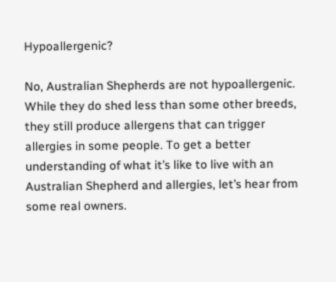Hypoallergenic?

No, Australian Shepherds are not hypoallergenic. While they do shed less than some other breeds, they still produce allergens that can trigger allergies in some people. To get a better understanding of what it’s like to live with an Australian Shepherd and allergies, let’s hear from some real owners.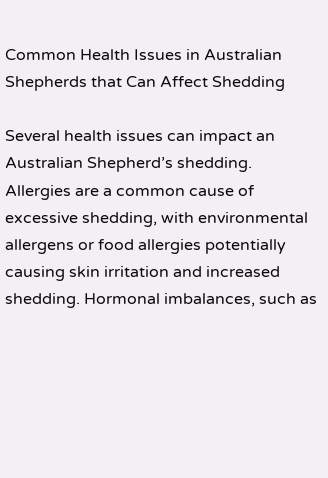Common Health Issues in Australian Shepherds that Can Affect Shedding

Several health issues can impact an Australian Shepherd’s shedding. Allergies are a common cause of excessive shedding, with environmental allergens or food allergies potentially causing skin irritation and increased shedding. Hormonal imbalances, such as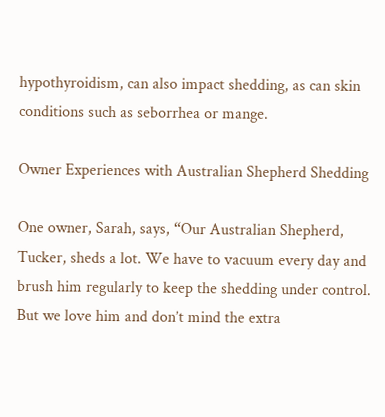hypothyroidism, can also impact shedding, as can skin conditions such as seborrhea or mange.

Owner Experiences with Australian Shepherd Shedding

One owner, Sarah, says, “Our Australian Shepherd, Tucker, sheds a lot. We have to vacuum every day and brush him regularly to keep the shedding under control. But we love him and don’t mind the extra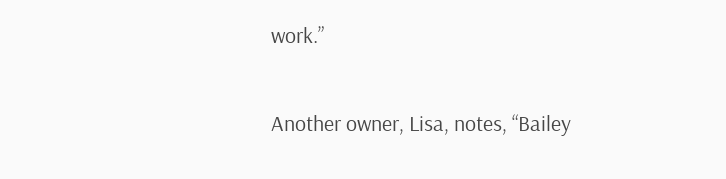work.”

Another owner, Lisa, notes, “Bailey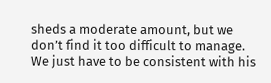sheds a moderate amount, but we don’t find it too difficult to manage. We just have to be consistent with his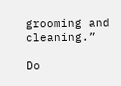grooming and cleaning.”

Do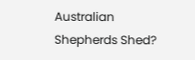Australian Shepherds Shed?